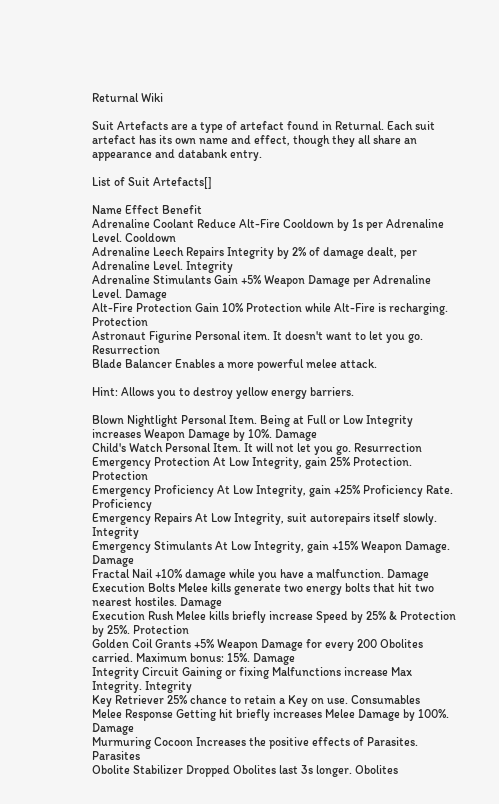Returnal Wiki

Suit Artefacts are a type of artefact found in Returnal. Each suit artefact has its own name and effect, though they all share an appearance and databank entry.

List of Suit Artefacts[]

Name Effect Benefit
Adrenaline Coolant Reduce Alt-Fire Cooldown by 1s per Adrenaline Level. Cooldown
Adrenaline Leech Repairs Integrity by 2% of damage dealt, per Adrenaline Level. Integrity
Adrenaline Stimulants Gain +5% Weapon Damage per Adrenaline Level. Damage
Alt-Fire Protection Gain 10% Protection while Alt-Fire is recharging. Protection
Astronaut Figurine Personal item. It doesn't want to let you go. Resurrection
Blade Balancer Enables a more powerful melee attack.

Hint: Allows you to destroy yellow energy barriers.

Blown Nightlight Personal Item. Being at Full or Low Integrity increases Weapon Damage by 10%. Damage
Child's Watch Personal Item. It will not let you go. Resurrection
Emergency Protection At Low Integrity, gain 25% Protection. Protection
Emergency Proficiency At Low Integrity, gain +25% Proficiency Rate. Proficiency
Emergency Repairs At Low Integrity, suit autorepairs itself slowly. Integrity
Emergency Stimulants At Low Integrity, gain +15% Weapon Damage. Damage
Fractal Nail +10% damage while you have a malfunction. Damage
Execution Bolts Melee kills generate two energy bolts that hit two nearest hostiles. Damage
Execution Rush Melee kills briefly increase Speed by 25% & Protection by 25%. Protection
Golden Coil Grants +5% Weapon Damage for every 200 Obolites carried. Maximum bonus: 15%. Damage
Integrity Circuit Gaining or fixing Malfunctions increase Max Integrity. Integrity
Key Retriever 25% chance to retain a Key on use. Consumables
Melee Response Getting hit briefly increases Melee Damage by 100%. Damage
Murmuring Cocoon Increases the positive effects of Parasites. Parasites
Obolite Stabilizer Dropped Obolites last 3s longer. Obolites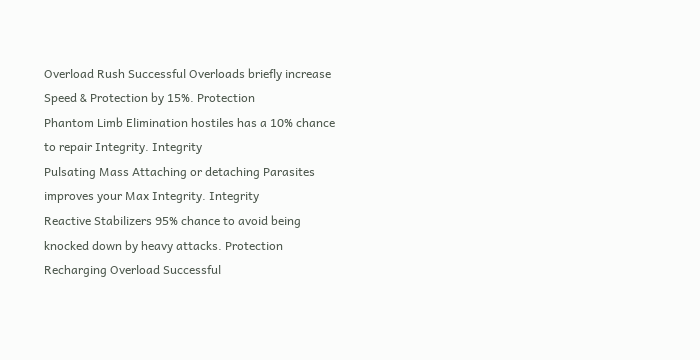Overload Rush Successful Overloads briefly increase Speed & Protection by 15%. Protection
Phantom Limb Elimination hostiles has a 10% chance to repair Integrity. Integrity
Pulsating Mass Attaching or detaching Parasites improves your Max Integrity. Integrity
Reactive Stabilizers 95% chance to avoid being knocked down by heavy attacks. Protection
Recharging Overload Successful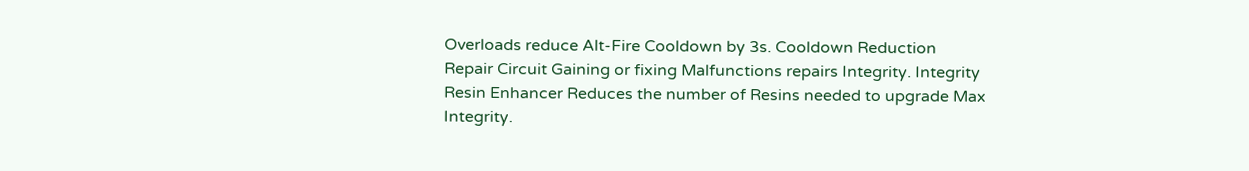Overloads reduce Alt-Fire Cooldown by 3s. Cooldown Reduction
Repair Circuit Gaining or fixing Malfunctions repairs Integrity. Integrity
Resin Enhancer Reduces the number of Resins needed to upgrade Max Integrity.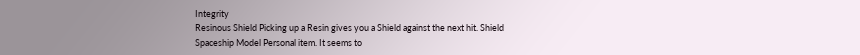Integrity
Resinous Shield Picking up a Resin gives you a Shield against the next hit. Shield
Spaceship Model Personal item. It seems to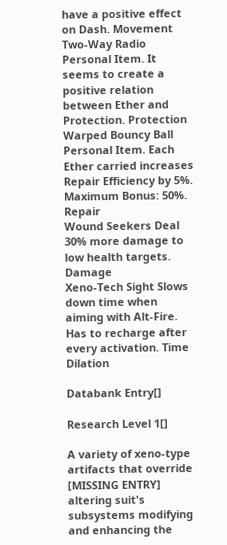have a positive effect on Dash. Movement
Two-Way Radio Personal Item. It seems to create a positive relation between Ether and Protection. Protection
Warped Bouncy Ball Personal Item. Each Ether carried increases Repair Efficiency by 5%. Maximum Bonus: 50%. Repair
Wound Seekers Deal 30% more damage to low health targets. Damage
Xeno-Tech Sight Slows down time when aiming with Alt-Fire. Has to recharge after every activation. Time Dilation

Databank Entry[]

Research Level 1[]

A variety of xeno-type artifacts that override [MISSING ENTRY] altering suit's subsystems modifying and enhancing the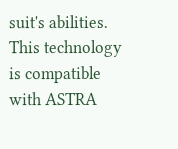suit's abilities. This technology is compatible with ASTRA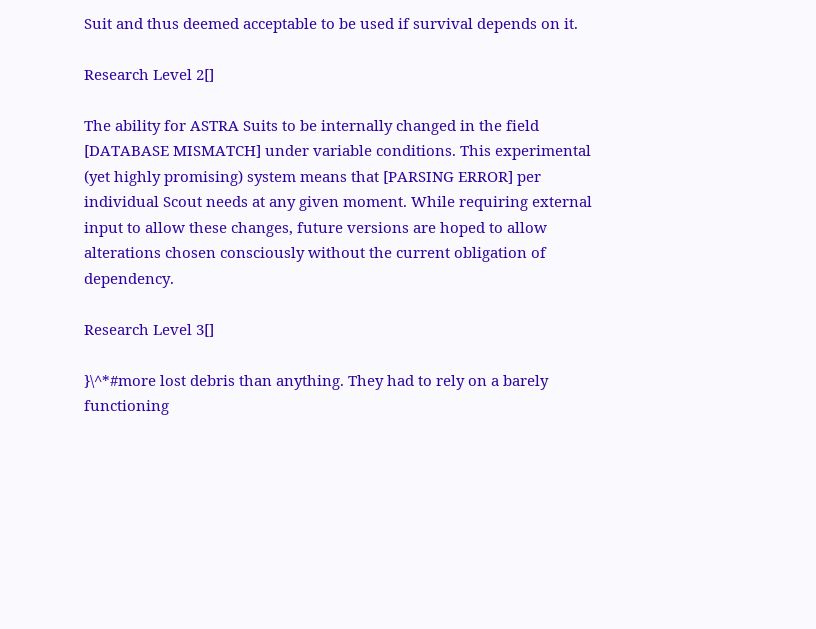Suit and thus deemed acceptable to be used if survival depends on it.

Research Level 2[]

The ability for ASTRA Suits to be internally changed in the field [DATABASE MISMATCH] under variable conditions. This experimental (yet highly promising) system means that [PARSING ERROR] per individual Scout needs at any given moment. While requiring external input to allow these changes, future versions are hoped to allow alterations chosen consciously without the current obligation of dependency.

Research Level 3[]

}\^*#more lost debris than anything. They had to rely on a barely functioning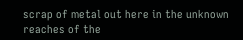scrap of metal out here in the unknown reaches of the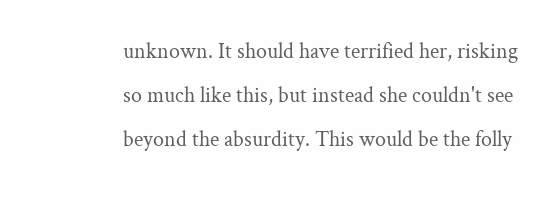unknown. It should have terrified her, risking so much like this, but instead she couldn't see beyond the absurdity. This would be the folly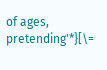of ages, pretending'*}[\=